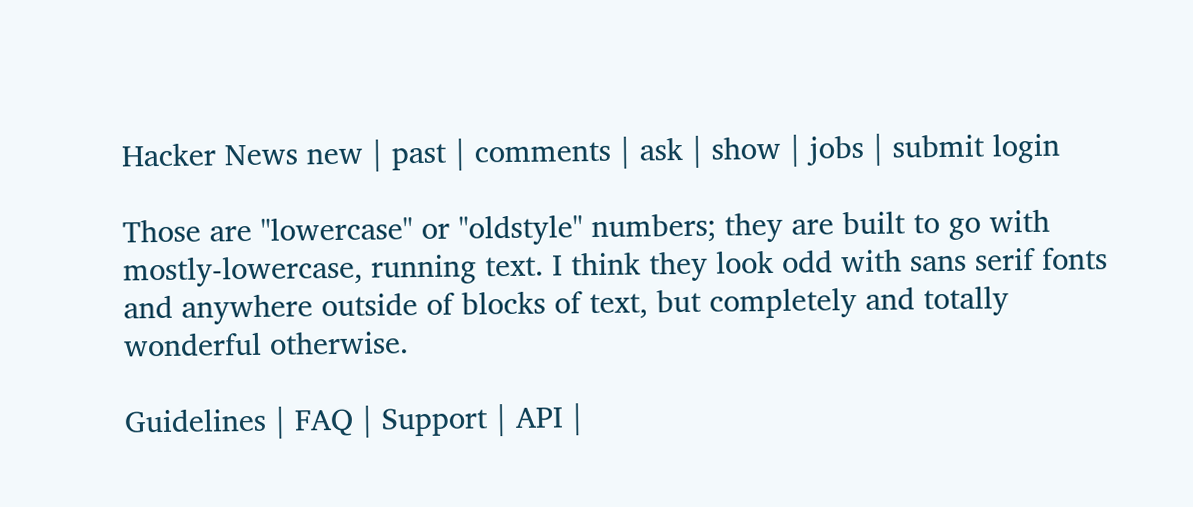Hacker News new | past | comments | ask | show | jobs | submit login

Those are "lowercase" or "oldstyle" numbers; they are built to go with mostly-lowercase, running text. I think they look odd with sans serif fonts and anywhere outside of blocks of text, but completely and totally wonderful otherwise.

Guidelines | FAQ | Support | API |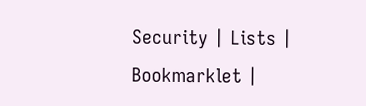Security | Lists | Bookmarklet |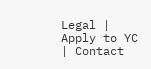Legal | Apply to YC | Contact